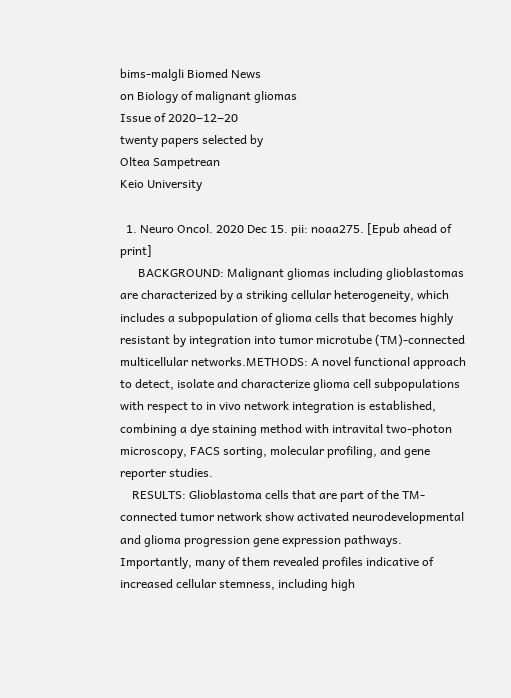bims-malgli Biomed News
on Biology of malignant gliomas
Issue of 2020‒12‒20
twenty papers selected by
Oltea Sampetrean
Keio University

  1. Neuro Oncol. 2020 Dec 15. pii: noaa275. [Epub ahead of print]
      BACKGROUND: Malignant gliomas including glioblastomas are characterized by a striking cellular heterogeneity, which includes a subpopulation of glioma cells that becomes highly resistant by integration into tumor microtube (TM)-connected multicellular networks.METHODS: A novel functional approach to detect, isolate and characterize glioma cell subpopulations with respect to in vivo network integration is established, combining a dye staining method with intravital two-photon microscopy, FACS sorting, molecular profiling, and gene reporter studies.
    RESULTS: Glioblastoma cells that are part of the TM-connected tumor network show activated neurodevelopmental and glioma progression gene expression pathways. Importantly, many of them revealed profiles indicative of increased cellular stemness, including high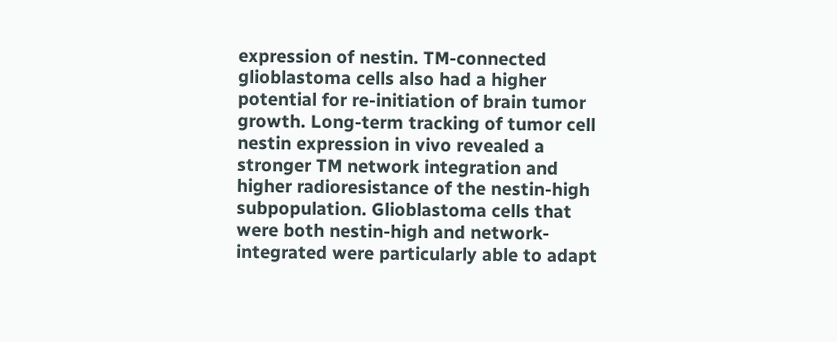expression of nestin. TM-connected glioblastoma cells also had a higher potential for re-initiation of brain tumor growth. Long-term tracking of tumor cell nestin expression in vivo revealed a stronger TM network integration and higher radioresistance of the nestin-high subpopulation. Glioblastoma cells that were both nestin-high and network-integrated were particularly able to adapt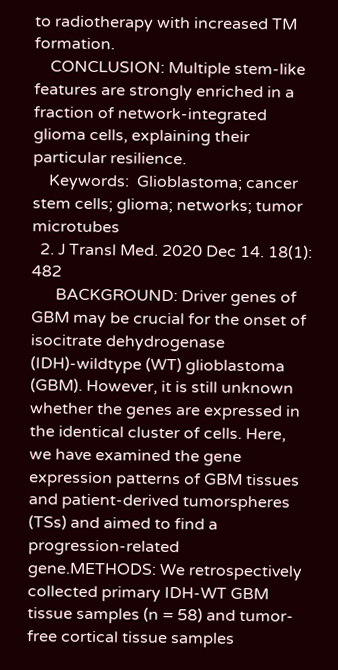to radiotherapy with increased TM formation.
    CONCLUSION: Multiple stem-like features are strongly enriched in a fraction of network-integrated glioma cells, explaining their particular resilience.
    Keywords:  Glioblastoma; cancer stem cells; glioma; networks; tumor microtubes
  2. J Transl Med. 2020 Dec 14. 18(1): 482
      BACKGROUND: Driver genes of GBM may be crucial for the onset of isocitrate dehydrogenase (IDH)-wildtype (WT) glioblastoma (GBM). However, it is still unknown whether the genes are expressed in the identical cluster of cells. Here, we have examined the gene expression patterns of GBM tissues and patient-derived tumorspheres (TSs) and aimed to find a progression-related gene.METHODS: We retrospectively collected primary IDH-WT GBM tissue samples (n = 58) and tumor-free cortical tissue samples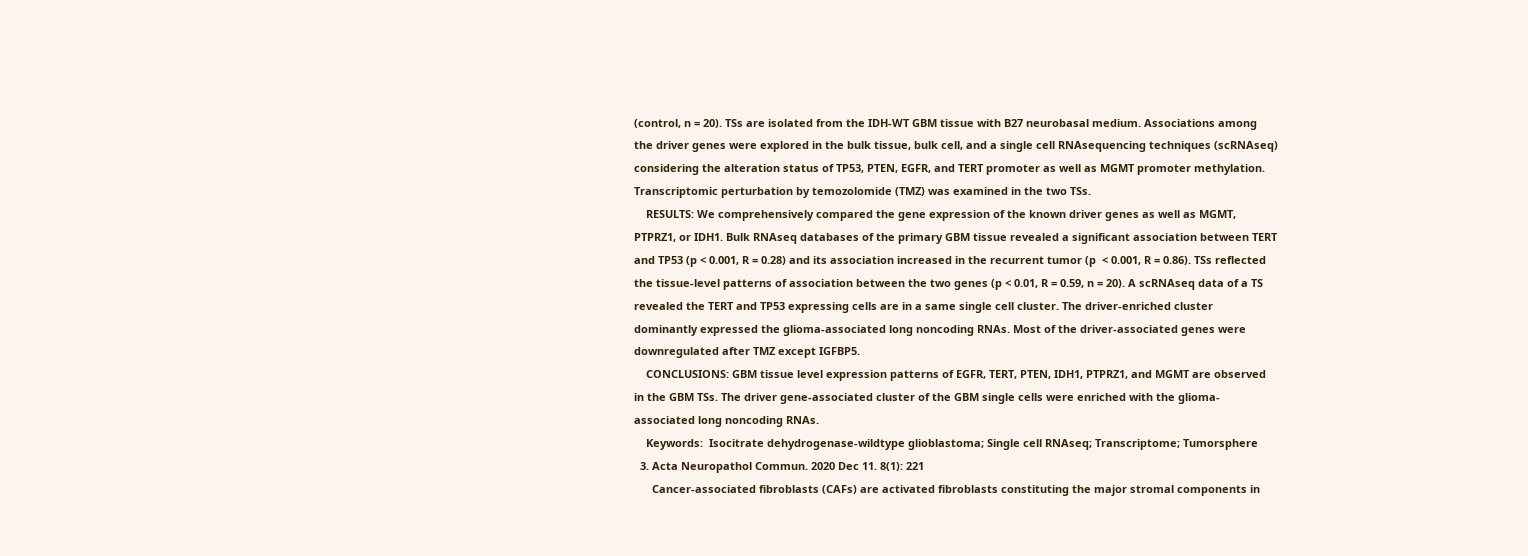(control, n = 20). TSs are isolated from the IDH-WT GBM tissue with B27 neurobasal medium. Associations among the driver genes were explored in the bulk tissue, bulk cell, and a single cell RNAsequencing techniques (scRNAseq) considering the alteration status of TP53, PTEN, EGFR, and TERT promoter as well as MGMT promoter methylation. Transcriptomic perturbation by temozolomide (TMZ) was examined in the two TSs.
    RESULTS: We comprehensively compared the gene expression of the known driver genes as well as MGMT, PTPRZ1, or IDH1. Bulk RNAseq databases of the primary GBM tissue revealed a significant association between TERT and TP53 (p < 0.001, R = 0.28) and its association increased in the recurrent tumor (p  < 0.001, R = 0.86). TSs reflected the tissue-level patterns of association between the two genes (p < 0.01, R = 0.59, n = 20). A scRNAseq data of a TS revealed the TERT and TP53 expressing cells are in a same single cell cluster. The driver-enriched cluster dominantly expressed the glioma-associated long noncoding RNAs. Most of the driver-associated genes were downregulated after TMZ except IGFBP5.
    CONCLUSIONS: GBM tissue level expression patterns of EGFR, TERT, PTEN, IDH1, PTPRZ1, and MGMT are observed in the GBM TSs. The driver gene-associated cluster of the GBM single cells were enriched with the glioma-associated long noncoding RNAs.
    Keywords:  Isocitrate dehydrogenase-wildtype glioblastoma; Single cell RNAseq; Transcriptome; Tumorsphere
  3. Acta Neuropathol Commun. 2020 Dec 11. 8(1): 221
      Cancer-associated fibroblasts (CAFs) are activated fibroblasts constituting the major stromal components in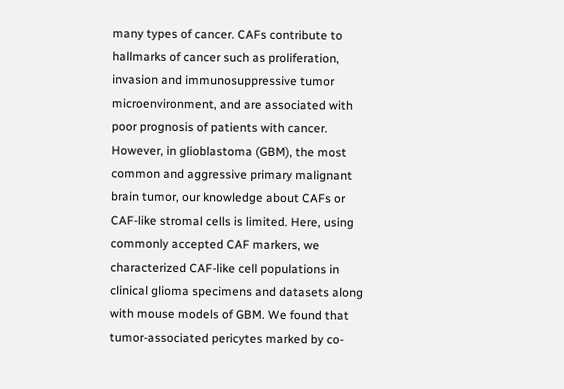many types of cancer. CAFs contribute to hallmarks of cancer such as proliferation, invasion and immunosuppressive tumor microenvironment, and are associated with poor prognosis of patients with cancer. However, in glioblastoma (GBM), the most common and aggressive primary malignant brain tumor, our knowledge about CAFs or CAF-like stromal cells is limited. Here, using commonly accepted CAF markers, we characterized CAF-like cell populations in clinical glioma specimens and datasets along with mouse models of GBM. We found that tumor-associated pericytes marked by co-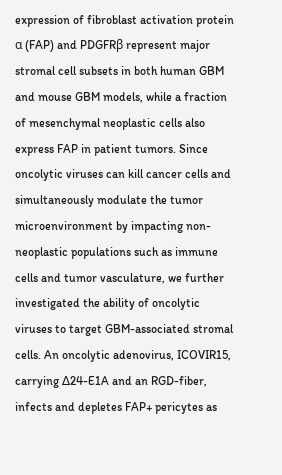expression of fibroblast activation protein α (FAP) and PDGFRβ represent major stromal cell subsets in both human GBM and mouse GBM models, while a fraction of mesenchymal neoplastic cells also express FAP in patient tumors. Since oncolytic viruses can kill cancer cells and simultaneously modulate the tumor microenvironment by impacting non-neoplastic populations such as immune cells and tumor vasculature, we further investigated the ability of oncolytic viruses to target GBM-associated stromal cells. An oncolytic adenovirus, ICOVIR15, carrying ∆24-E1A and an RGD-fiber, infects and depletes FAP+ pericytes as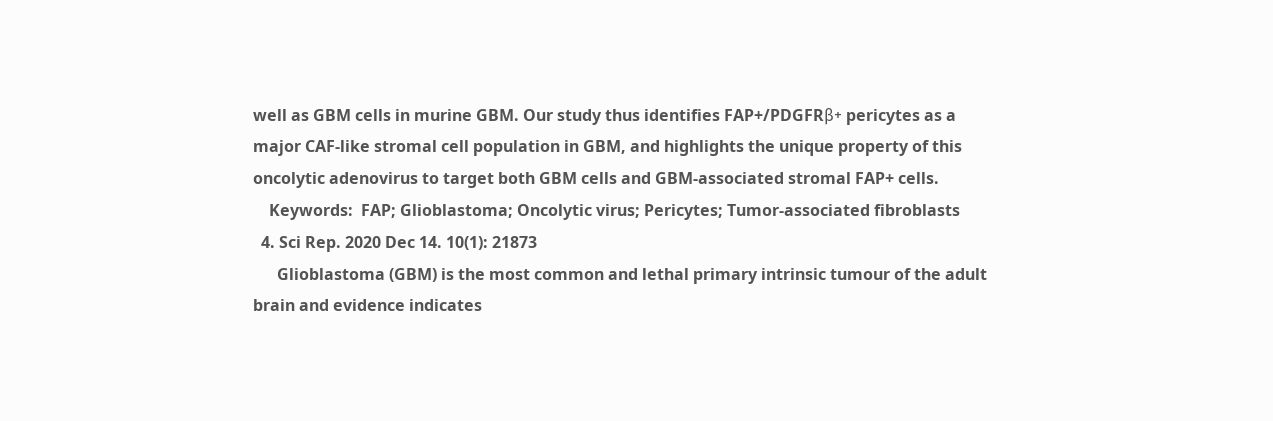well as GBM cells in murine GBM. Our study thus identifies FAP+/PDGFRβ+ pericytes as a major CAF-like stromal cell population in GBM, and highlights the unique property of this oncolytic adenovirus to target both GBM cells and GBM-associated stromal FAP+ cells.
    Keywords:  FAP; Glioblastoma; Oncolytic virus; Pericytes; Tumor-associated fibroblasts
  4. Sci Rep. 2020 Dec 14. 10(1): 21873
      Glioblastoma (GBM) is the most common and lethal primary intrinsic tumour of the adult brain and evidence indicates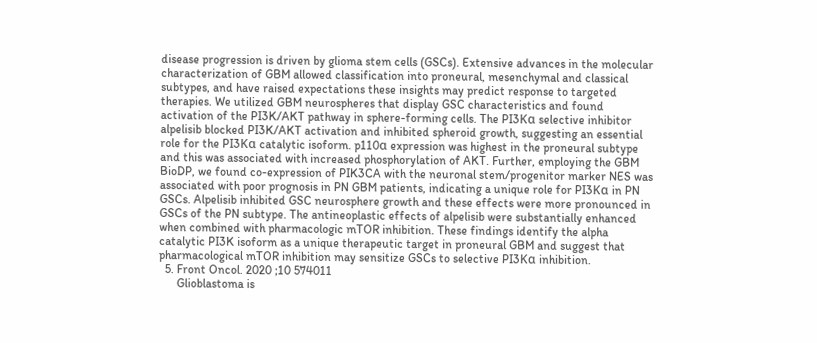disease progression is driven by glioma stem cells (GSCs). Extensive advances in the molecular characterization of GBM allowed classification into proneural, mesenchymal and classical subtypes, and have raised expectations these insights may predict response to targeted therapies. We utilized GBM neurospheres that display GSC characteristics and found activation of the PI3K/AKT pathway in sphere-forming cells. The PI3Kα selective inhibitor alpelisib blocked PI3K/AKT activation and inhibited spheroid growth, suggesting an essential role for the PI3Kα catalytic isoform. p110α expression was highest in the proneural subtype and this was associated with increased phosphorylation of AKT. Further, employing the GBM BioDP, we found co-expression of PIK3CA with the neuronal stem/progenitor marker NES was associated with poor prognosis in PN GBM patients, indicating a unique role for PI3Kα in PN GSCs. Alpelisib inhibited GSC neurosphere growth and these effects were more pronounced in GSCs of the PN subtype. The antineoplastic effects of alpelisib were substantially enhanced when combined with pharmacologic mTOR inhibition. These findings identify the alpha catalytic PI3K isoform as a unique therapeutic target in proneural GBM and suggest that pharmacological mTOR inhibition may sensitize GSCs to selective PI3Kα inhibition.
  5. Front Oncol. 2020 ;10 574011
      Glioblastoma is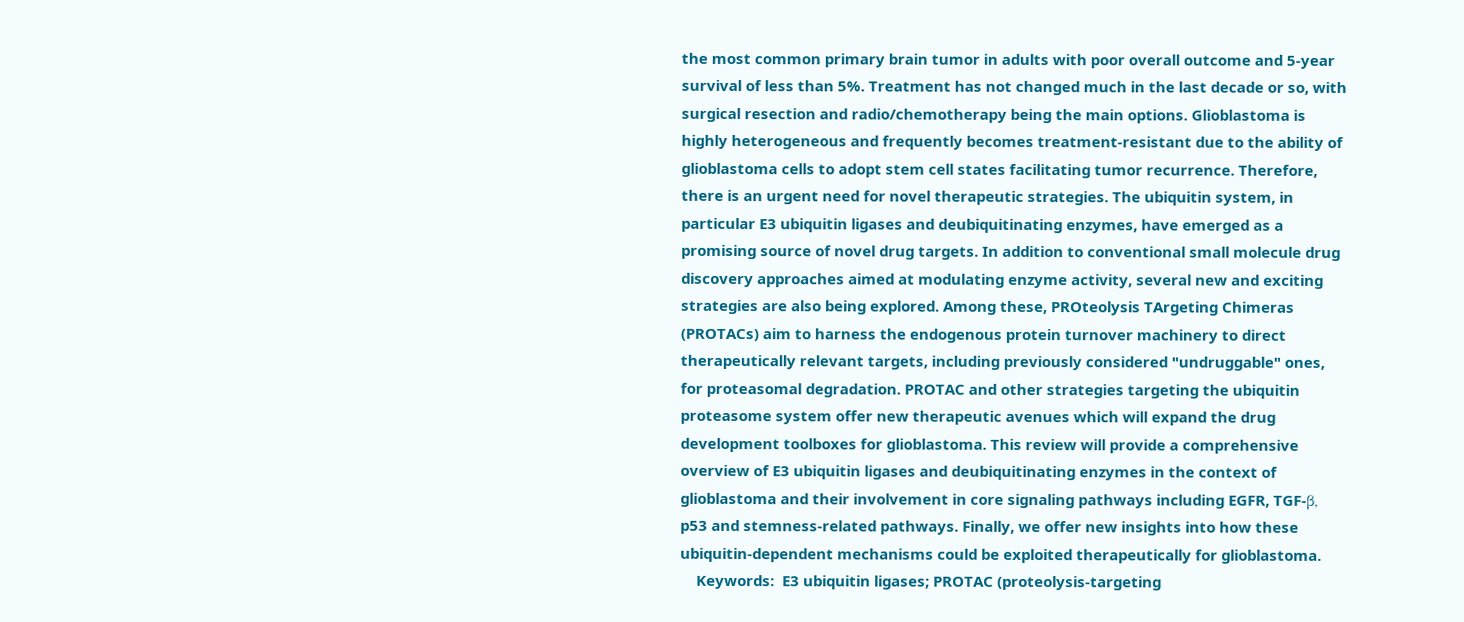the most common primary brain tumor in adults with poor overall outcome and 5-year survival of less than 5%. Treatment has not changed much in the last decade or so, with surgical resection and radio/chemotherapy being the main options. Glioblastoma is highly heterogeneous and frequently becomes treatment-resistant due to the ability of glioblastoma cells to adopt stem cell states facilitating tumor recurrence. Therefore, there is an urgent need for novel therapeutic strategies. The ubiquitin system, in particular E3 ubiquitin ligases and deubiquitinating enzymes, have emerged as a promising source of novel drug targets. In addition to conventional small molecule drug discovery approaches aimed at modulating enzyme activity, several new and exciting strategies are also being explored. Among these, PROteolysis TArgeting Chimeras (PROTACs) aim to harness the endogenous protein turnover machinery to direct therapeutically relevant targets, including previously considered "undruggable" ones, for proteasomal degradation. PROTAC and other strategies targeting the ubiquitin proteasome system offer new therapeutic avenues which will expand the drug development toolboxes for glioblastoma. This review will provide a comprehensive overview of E3 ubiquitin ligases and deubiquitinating enzymes in the context of glioblastoma and their involvement in core signaling pathways including EGFR, TGF-β, p53 and stemness-related pathways. Finally, we offer new insights into how these ubiquitin-dependent mechanisms could be exploited therapeutically for glioblastoma.
    Keywords:  E3 ubiquitin ligases; PROTAC (proteolysis-targeting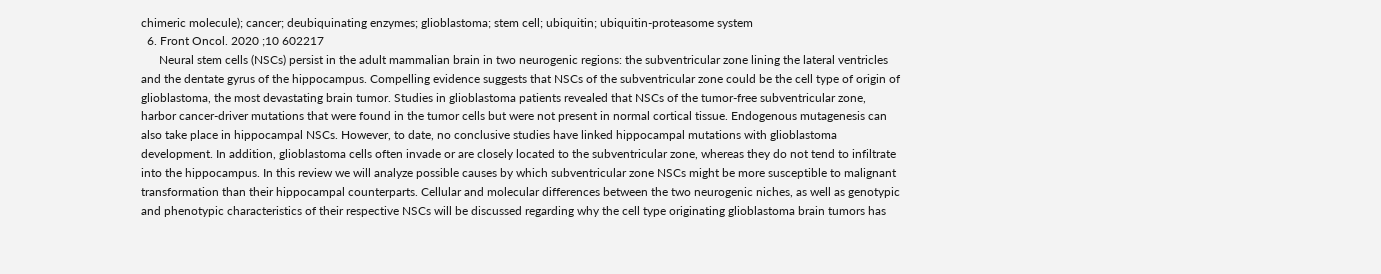chimeric molecule); cancer; deubiquinating enzymes; glioblastoma; stem cell; ubiquitin; ubiquitin-proteasome system
  6. Front Oncol. 2020 ;10 602217
      Neural stem cells (NSCs) persist in the adult mammalian brain in two neurogenic regions: the subventricular zone lining the lateral ventricles and the dentate gyrus of the hippocampus. Compelling evidence suggests that NSCs of the subventricular zone could be the cell type of origin of glioblastoma, the most devastating brain tumor. Studies in glioblastoma patients revealed that NSCs of the tumor-free subventricular zone, harbor cancer-driver mutations that were found in the tumor cells but were not present in normal cortical tissue. Endogenous mutagenesis can also take place in hippocampal NSCs. However, to date, no conclusive studies have linked hippocampal mutations with glioblastoma development. In addition, glioblastoma cells often invade or are closely located to the subventricular zone, whereas they do not tend to infiltrate into the hippocampus. In this review we will analyze possible causes by which subventricular zone NSCs might be more susceptible to malignant transformation than their hippocampal counterparts. Cellular and molecular differences between the two neurogenic niches, as well as genotypic and phenotypic characteristics of their respective NSCs will be discussed regarding why the cell type originating glioblastoma brain tumors has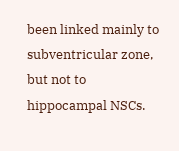been linked mainly to subventricular zone, but not to hippocampal NSCs.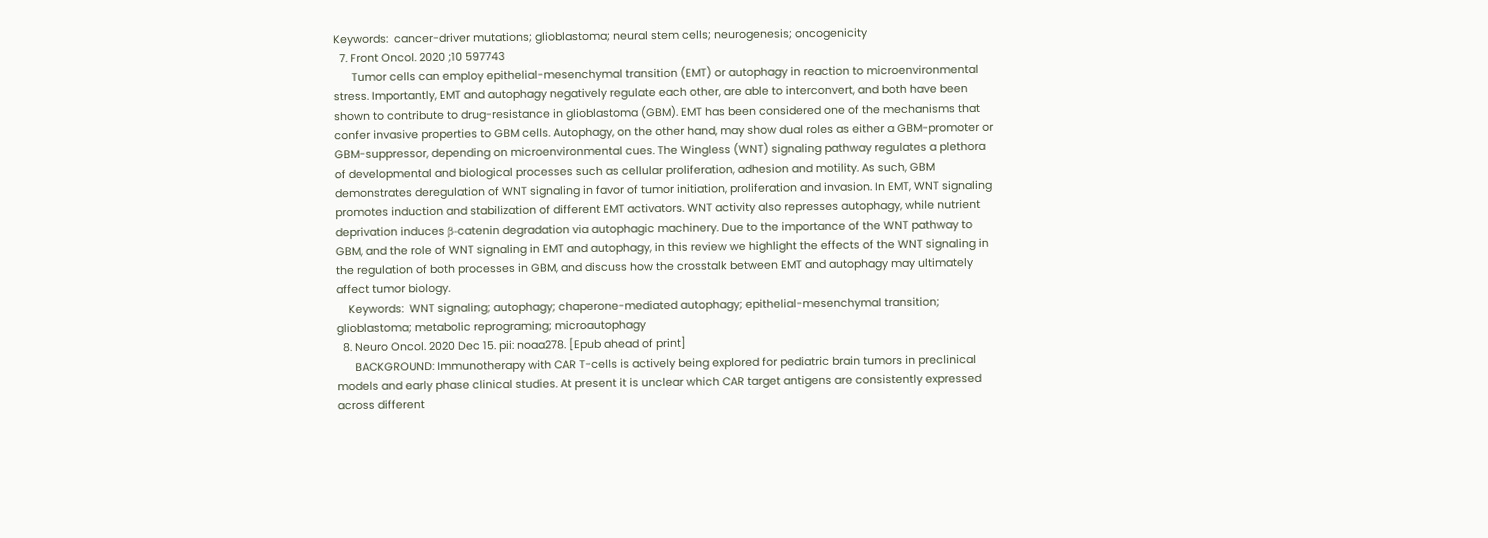Keywords:  cancer-driver mutations; glioblastoma; neural stem cells; neurogenesis; oncogenicity
  7. Front Oncol. 2020 ;10 597743
      Tumor cells can employ epithelial-mesenchymal transition (EMT) or autophagy in reaction to microenvironmental stress. Importantly, EMT and autophagy negatively regulate each other, are able to interconvert, and both have been shown to contribute to drug-resistance in glioblastoma (GBM). EMT has been considered one of the mechanisms that confer invasive properties to GBM cells. Autophagy, on the other hand, may show dual roles as either a GBM-promoter or GBM-suppressor, depending on microenvironmental cues. The Wingless (WNT) signaling pathway regulates a plethora of developmental and biological processes such as cellular proliferation, adhesion and motility. As such, GBM demonstrates deregulation of WNT signaling in favor of tumor initiation, proliferation and invasion. In EMT, WNT signaling promotes induction and stabilization of different EMT activators. WNT activity also represses autophagy, while nutrient deprivation induces β-catenin degradation via autophagic machinery. Due to the importance of the WNT pathway to GBM, and the role of WNT signaling in EMT and autophagy, in this review we highlight the effects of the WNT signaling in the regulation of both processes in GBM, and discuss how the crosstalk between EMT and autophagy may ultimately affect tumor biology.
    Keywords:  WNT signaling; autophagy; chaperone-mediated autophagy; epithelial-mesenchymal transition; glioblastoma; metabolic reprograming; microautophagy
  8. Neuro Oncol. 2020 Dec 15. pii: noaa278. [Epub ahead of print]
      BACKGROUND: Immunotherapy with CAR T-cells is actively being explored for pediatric brain tumors in preclinical models and early phase clinical studies. At present it is unclear which CAR target antigens are consistently expressed across different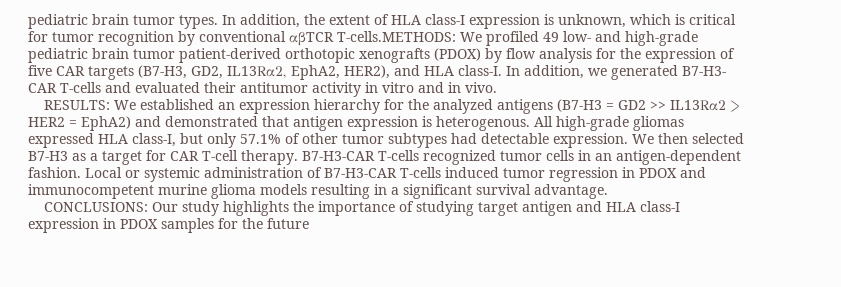pediatric brain tumor types. In addition, the extent of HLA class-I expression is unknown, which is critical for tumor recognition by conventional αβTCR T-cells.METHODS: We profiled 49 low- and high-grade pediatric brain tumor patient-derived orthotopic xenografts (PDOX) by flow analysis for the expression of five CAR targets (B7-H3, GD2, IL13Rα2, EphA2, HER2), and HLA class-I. In addition, we generated B7-H3-CAR T-cells and evaluated their antitumor activity in vitro and in vivo.
    RESULTS: We established an expression hierarchy for the analyzed antigens (B7-H3 = GD2 >> IL13Rα2 > HER2 = EphA2) and demonstrated that antigen expression is heterogenous. All high-grade gliomas expressed HLA class-I, but only 57.1% of other tumor subtypes had detectable expression. We then selected B7-H3 as a target for CAR T-cell therapy. B7-H3-CAR T-cells recognized tumor cells in an antigen-dependent fashion. Local or systemic administration of B7-H3-CAR T-cells induced tumor regression in PDOX and immunocompetent murine glioma models resulting in a significant survival advantage.
    CONCLUSIONS: Our study highlights the importance of studying target antigen and HLA class-I expression in PDOX samples for the future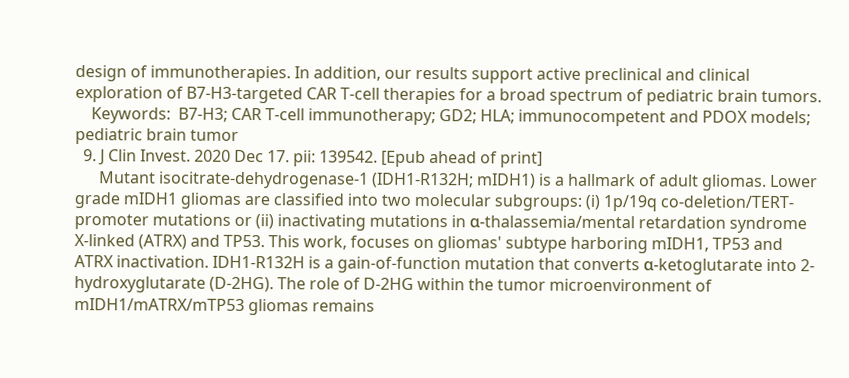design of immunotherapies. In addition, our results support active preclinical and clinical exploration of B7-H3-targeted CAR T-cell therapies for a broad spectrum of pediatric brain tumors.
    Keywords:  B7-H3; CAR T-cell immunotherapy; GD2; HLA; immunocompetent and PDOX models; pediatric brain tumor
  9. J Clin Invest. 2020 Dec 17. pii: 139542. [Epub ahead of print]
      Mutant isocitrate-dehydrogenase-1 (IDH1-R132H; mIDH1) is a hallmark of adult gliomas. Lower grade mIDH1 gliomas are classified into two molecular subgroups: (i) 1p/19q co-deletion/TERT-promoter mutations or (ii) inactivating mutations in α-thalassemia/mental retardation syndrome X-linked (ATRX) and TP53. This work, focuses on gliomas' subtype harboring mIDH1, TP53 and ATRX inactivation. IDH1-R132H is a gain-of-function mutation that converts α-ketoglutarate into 2-hydroxyglutarate (D-2HG). The role of D-2HG within the tumor microenvironment of mIDH1/mATRX/mTP53 gliomas remains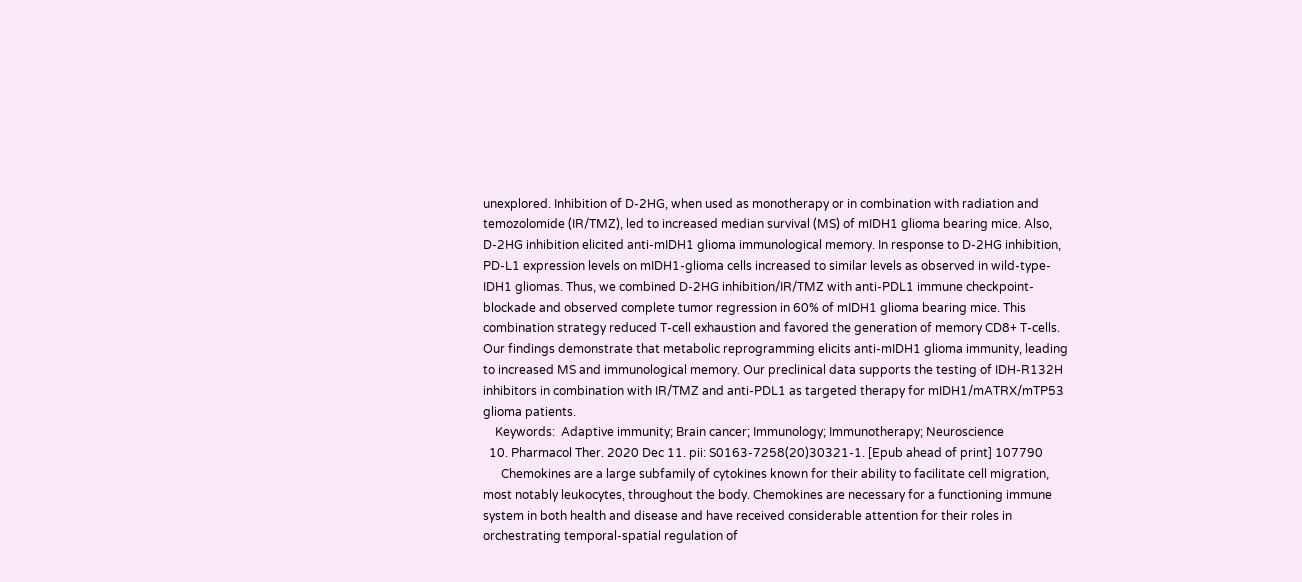unexplored. Inhibition of D-2HG, when used as monotherapy or in combination with radiation and temozolomide (IR/TMZ), led to increased median survival (MS) of mIDH1 glioma bearing mice. Also, D-2HG inhibition elicited anti-mIDH1 glioma immunological memory. In response to D-2HG inhibition, PD-L1 expression levels on mIDH1-glioma cells increased to similar levels as observed in wild-type-IDH1 gliomas. Thus, we combined D-2HG inhibition/IR/TMZ with anti-PDL1 immune checkpoint-blockade and observed complete tumor regression in 60% of mIDH1 glioma bearing mice. This combination strategy reduced T-cell exhaustion and favored the generation of memory CD8+ T-cells. Our findings demonstrate that metabolic reprogramming elicits anti-mIDH1 glioma immunity, leading to increased MS and immunological memory. Our preclinical data supports the testing of IDH-R132H inhibitors in combination with IR/TMZ and anti-PDL1 as targeted therapy for mIDH1/mATRX/mTP53 glioma patients.
    Keywords:  Adaptive immunity; Brain cancer; Immunology; Immunotherapy; Neuroscience
  10. Pharmacol Ther. 2020 Dec 11. pii: S0163-7258(20)30321-1. [Epub ahead of print] 107790
      Chemokines are a large subfamily of cytokines known for their ability to facilitate cell migration, most notably leukocytes, throughout the body. Chemokines are necessary for a functioning immune system in both health and disease and have received considerable attention for their roles in orchestrating temporal-spatial regulation of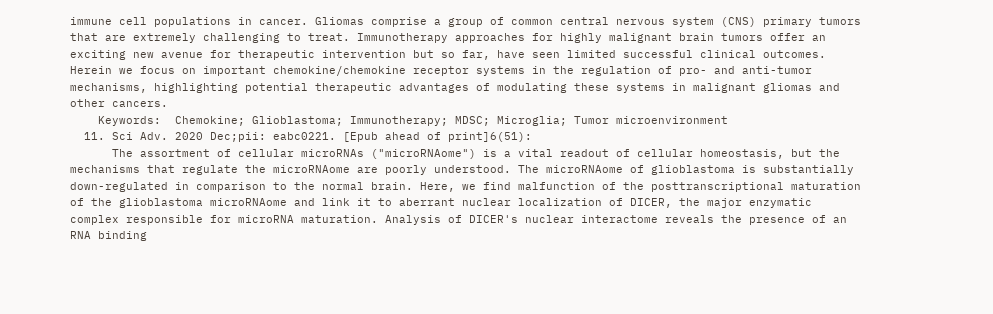immune cell populations in cancer. Gliomas comprise a group of common central nervous system (CNS) primary tumors that are extremely challenging to treat. Immunotherapy approaches for highly malignant brain tumors offer an exciting new avenue for therapeutic intervention but so far, have seen limited successful clinical outcomes. Herein we focus on important chemokine/chemokine receptor systems in the regulation of pro- and anti-tumor mechanisms, highlighting potential therapeutic advantages of modulating these systems in malignant gliomas and other cancers.
    Keywords:  Chemokine; Glioblastoma; Immunotherapy; MDSC; Microglia; Tumor microenvironment
  11. Sci Adv. 2020 Dec;pii: eabc0221. [Epub ahead of print]6(51):
      The assortment of cellular microRNAs ("microRNAome") is a vital readout of cellular homeostasis, but the mechanisms that regulate the microRNAome are poorly understood. The microRNAome of glioblastoma is substantially down-regulated in comparison to the normal brain. Here, we find malfunction of the posttranscriptional maturation of the glioblastoma microRNAome and link it to aberrant nuclear localization of DICER, the major enzymatic complex responsible for microRNA maturation. Analysis of DICER's nuclear interactome reveals the presence of an RNA binding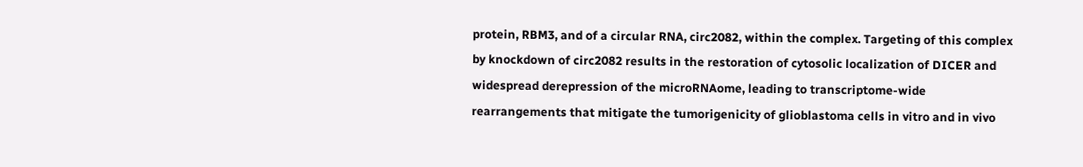protein, RBM3, and of a circular RNA, circ2082, within the complex. Targeting of this complex by knockdown of circ2082 results in the restoration of cytosolic localization of DICER and widespread derepression of the microRNAome, leading to transcriptome-wide rearrangements that mitigate the tumorigenicity of glioblastoma cells in vitro and in vivo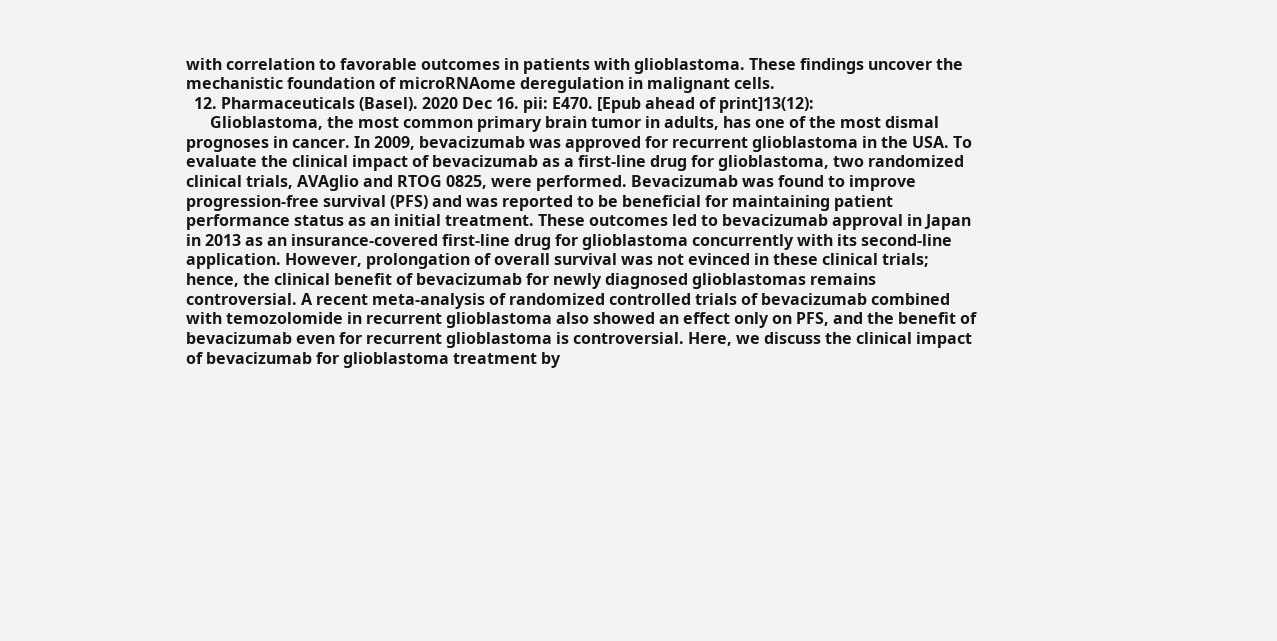with correlation to favorable outcomes in patients with glioblastoma. These findings uncover the mechanistic foundation of microRNAome deregulation in malignant cells.
  12. Pharmaceuticals (Basel). 2020 Dec 16. pii: E470. [Epub ahead of print]13(12):
      Glioblastoma, the most common primary brain tumor in adults, has one of the most dismal prognoses in cancer. In 2009, bevacizumab was approved for recurrent glioblastoma in the USA. To evaluate the clinical impact of bevacizumab as a first-line drug for glioblastoma, two randomized clinical trials, AVAglio and RTOG 0825, were performed. Bevacizumab was found to improve progression-free survival (PFS) and was reported to be beneficial for maintaining patient performance status as an initial treatment. These outcomes led to bevacizumab approval in Japan in 2013 as an insurance-covered first-line drug for glioblastoma concurrently with its second-line application. However, prolongation of overall survival was not evinced in these clinical trials; hence, the clinical benefit of bevacizumab for newly diagnosed glioblastomas remains controversial. A recent meta-analysis of randomized controlled trials of bevacizumab combined with temozolomide in recurrent glioblastoma also showed an effect only on PFS, and the benefit of bevacizumab even for recurrent glioblastoma is controversial. Here, we discuss the clinical impact of bevacizumab for glioblastoma treatment by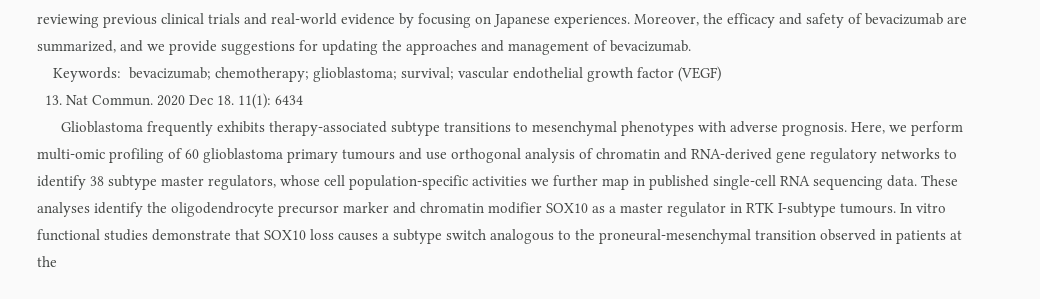reviewing previous clinical trials and real-world evidence by focusing on Japanese experiences. Moreover, the efficacy and safety of bevacizumab are summarized, and we provide suggestions for updating the approaches and management of bevacizumab.
    Keywords:  bevacizumab; chemotherapy; glioblastoma; survival; vascular endothelial growth factor (VEGF)
  13. Nat Commun. 2020 Dec 18. 11(1): 6434
      Glioblastoma frequently exhibits therapy-associated subtype transitions to mesenchymal phenotypes with adverse prognosis. Here, we perform multi-omic profiling of 60 glioblastoma primary tumours and use orthogonal analysis of chromatin and RNA-derived gene regulatory networks to identify 38 subtype master regulators, whose cell population-specific activities we further map in published single-cell RNA sequencing data. These analyses identify the oligodendrocyte precursor marker and chromatin modifier SOX10 as a master regulator in RTK I-subtype tumours. In vitro functional studies demonstrate that SOX10 loss causes a subtype switch analogous to the proneural-mesenchymal transition observed in patients at the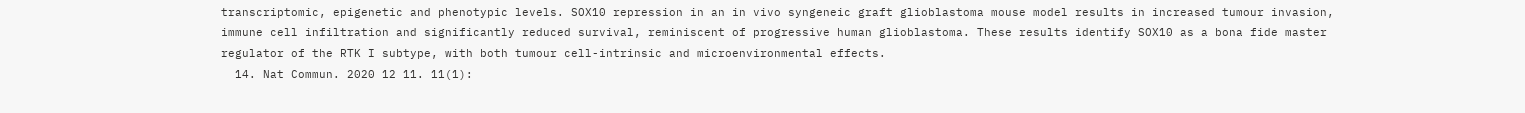transcriptomic, epigenetic and phenotypic levels. SOX10 repression in an in vivo syngeneic graft glioblastoma mouse model results in increased tumour invasion, immune cell infiltration and significantly reduced survival, reminiscent of progressive human glioblastoma. These results identify SOX10 as a bona fide master regulator of the RTK I subtype, with both tumour cell-intrinsic and microenvironmental effects.
  14. Nat Commun. 2020 12 11. 11(1):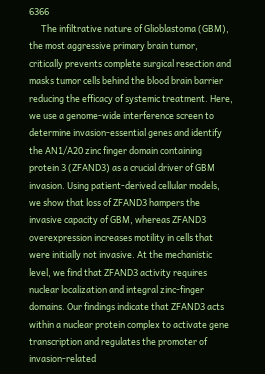6366
      The infiltrative nature of Glioblastoma (GBM), the most aggressive primary brain tumor, critically prevents complete surgical resection and masks tumor cells behind the blood brain barrier reducing the efficacy of systemic treatment. Here, we use a genome-wide interference screen to determine invasion-essential genes and identify the AN1/A20 zinc finger domain containing protein 3 (ZFAND3) as a crucial driver of GBM invasion. Using patient-derived cellular models, we show that loss of ZFAND3 hampers the invasive capacity of GBM, whereas ZFAND3 overexpression increases motility in cells that were initially not invasive. At the mechanistic level, we find that ZFAND3 activity requires nuclear localization and integral zinc-finger domains. Our findings indicate that ZFAND3 acts within a nuclear protein complex to activate gene transcription and regulates the promoter of invasion-related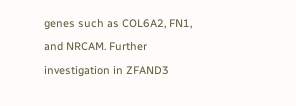genes such as COL6A2, FN1, and NRCAM. Further investigation in ZFAND3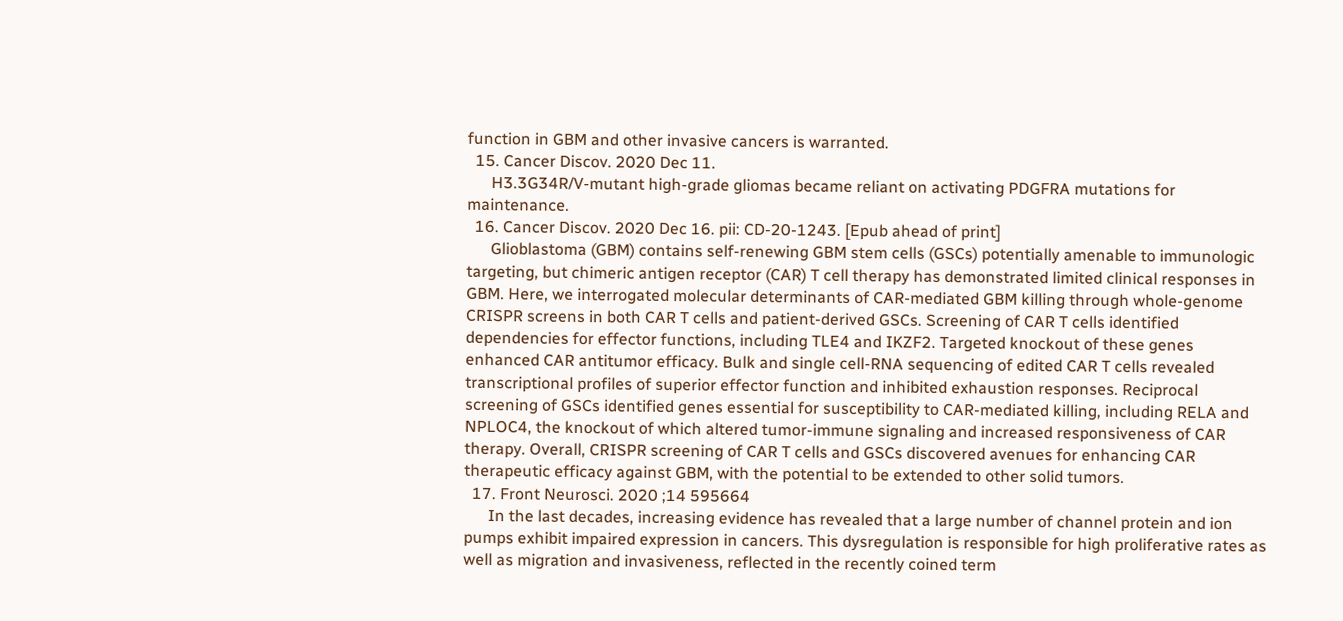function in GBM and other invasive cancers is warranted.
  15. Cancer Discov. 2020 Dec 11.
      H3.3G34R/V-mutant high-grade gliomas became reliant on activating PDGFRA mutations for maintenance.
  16. Cancer Discov. 2020 Dec 16. pii: CD-20-1243. [Epub ahead of print]
      Glioblastoma (GBM) contains self-renewing GBM stem cells (GSCs) potentially amenable to immunologic targeting, but chimeric antigen receptor (CAR) T cell therapy has demonstrated limited clinical responses in GBM. Here, we interrogated molecular determinants of CAR-mediated GBM killing through whole-genome CRISPR screens in both CAR T cells and patient-derived GSCs. Screening of CAR T cells identified dependencies for effector functions, including TLE4 and IKZF2. Targeted knockout of these genes enhanced CAR antitumor efficacy. Bulk and single cell-RNA sequencing of edited CAR T cells revealed transcriptional profiles of superior effector function and inhibited exhaustion responses. Reciprocal screening of GSCs identified genes essential for susceptibility to CAR-mediated killing, including RELA and NPLOC4, the knockout of which altered tumor-immune signaling and increased responsiveness of CAR therapy. Overall, CRISPR screening of CAR T cells and GSCs discovered avenues for enhancing CAR therapeutic efficacy against GBM, with the potential to be extended to other solid tumors.
  17. Front Neurosci. 2020 ;14 595664
      In the last decades, increasing evidence has revealed that a large number of channel protein and ion pumps exhibit impaired expression in cancers. This dysregulation is responsible for high proliferative rates as well as migration and invasiveness, reflected in the recently coined term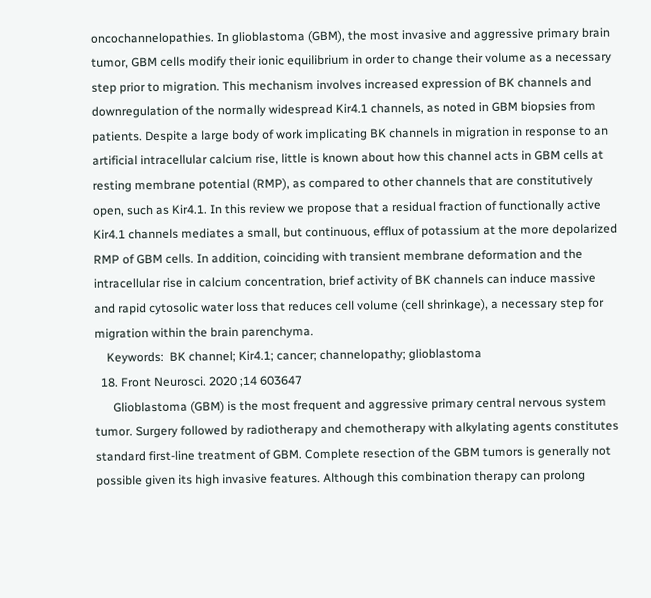oncochannelopathies. In glioblastoma (GBM), the most invasive and aggressive primary brain tumor, GBM cells modify their ionic equilibrium in order to change their volume as a necessary step prior to migration. This mechanism involves increased expression of BK channels and downregulation of the normally widespread Kir4.1 channels, as noted in GBM biopsies from patients. Despite a large body of work implicating BK channels in migration in response to an artificial intracellular calcium rise, little is known about how this channel acts in GBM cells at resting membrane potential (RMP), as compared to other channels that are constitutively open, such as Kir4.1. In this review we propose that a residual fraction of functionally active Kir4.1 channels mediates a small, but continuous, efflux of potassium at the more depolarized RMP of GBM cells. In addition, coinciding with transient membrane deformation and the intracellular rise in calcium concentration, brief activity of BK channels can induce massive and rapid cytosolic water loss that reduces cell volume (cell shrinkage), a necessary step for migration within the brain parenchyma.
    Keywords:  BK channel; Kir4.1; cancer; channelopathy; glioblastoma
  18. Front Neurosci. 2020 ;14 603647
      Glioblastoma (GBM) is the most frequent and aggressive primary central nervous system tumor. Surgery followed by radiotherapy and chemotherapy with alkylating agents constitutes standard first-line treatment of GBM. Complete resection of the GBM tumors is generally not possible given its high invasive features. Although this combination therapy can prolong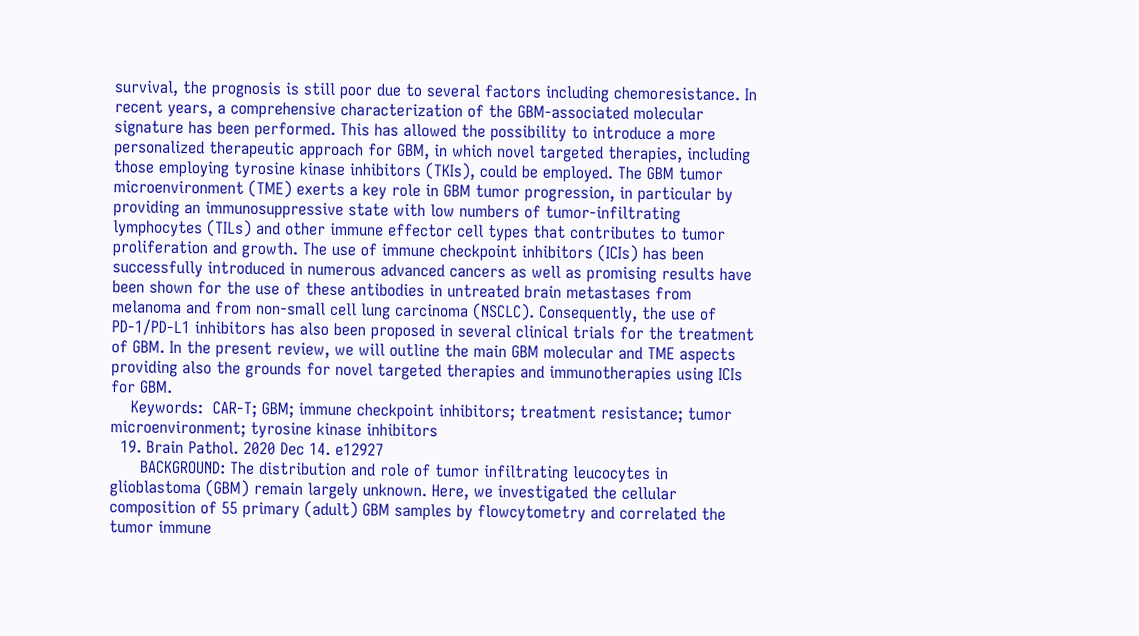survival, the prognosis is still poor due to several factors including chemoresistance. In recent years, a comprehensive characterization of the GBM-associated molecular signature has been performed. This has allowed the possibility to introduce a more personalized therapeutic approach for GBM, in which novel targeted therapies, including those employing tyrosine kinase inhibitors (TKIs), could be employed. The GBM tumor microenvironment (TME) exerts a key role in GBM tumor progression, in particular by providing an immunosuppressive state with low numbers of tumor-infiltrating lymphocytes (TILs) and other immune effector cell types that contributes to tumor proliferation and growth. The use of immune checkpoint inhibitors (ICIs) has been successfully introduced in numerous advanced cancers as well as promising results have been shown for the use of these antibodies in untreated brain metastases from melanoma and from non-small cell lung carcinoma (NSCLC). Consequently, the use of PD-1/PD-L1 inhibitors has also been proposed in several clinical trials for the treatment of GBM. In the present review, we will outline the main GBM molecular and TME aspects providing also the grounds for novel targeted therapies and immunotherapies using ICIs for GBM.
    Keywords:  CAR-T; GBM; immune checkpoint inhibitors; treatment resistance; tumor microenvironment; tyrosine kinase inhibitors
  19. Brain Pathol. 2020 Dec 14. e12927
      BACKGROUND: The distribution and role of tumor infiltrating leucocytes in glioblastoma (GBM) remain largely unknown. Here, we investigated the cellular composition of 55 primary (adult) GBM samples by flowcytometry and correlated the tumor immune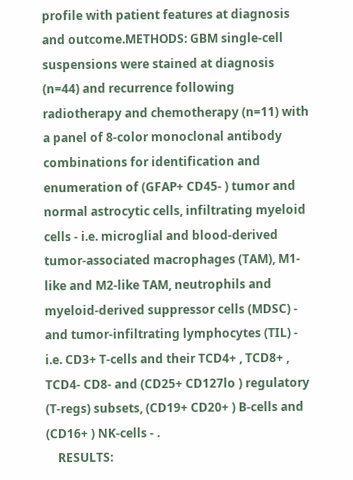profile with patient features at diagnosis and outcome.METHODS: GBM single-cell suspensions were stained at diagnosis (n=44) and recurrence following radiotherapy and chemotherapy (n=11) with a panel of 8-color monoclonal antibody combinations for identification and enumeration of (GFAP+ CD45- ) tumor and normal astrocytic cells, infiltrating myeloid cells - i.e. microglial and blood-derived tumor-associated macrophages (TAM), M1-like and M2-like TAM, neutrophils and myeloid-derived suppressor cells (MDSC) - and tumor-infiltrating lymphocytes (TIL) - i.e. CD3+ T-cells and their TCD4+ , TCD8+ , TCD4- CD8- and (CD25+ CD127lo ) regulatory (T-regs) subsets, (CD19+ CD20+ ) B-cells and (CD16+ ) NK-cells - .
    RESULTS: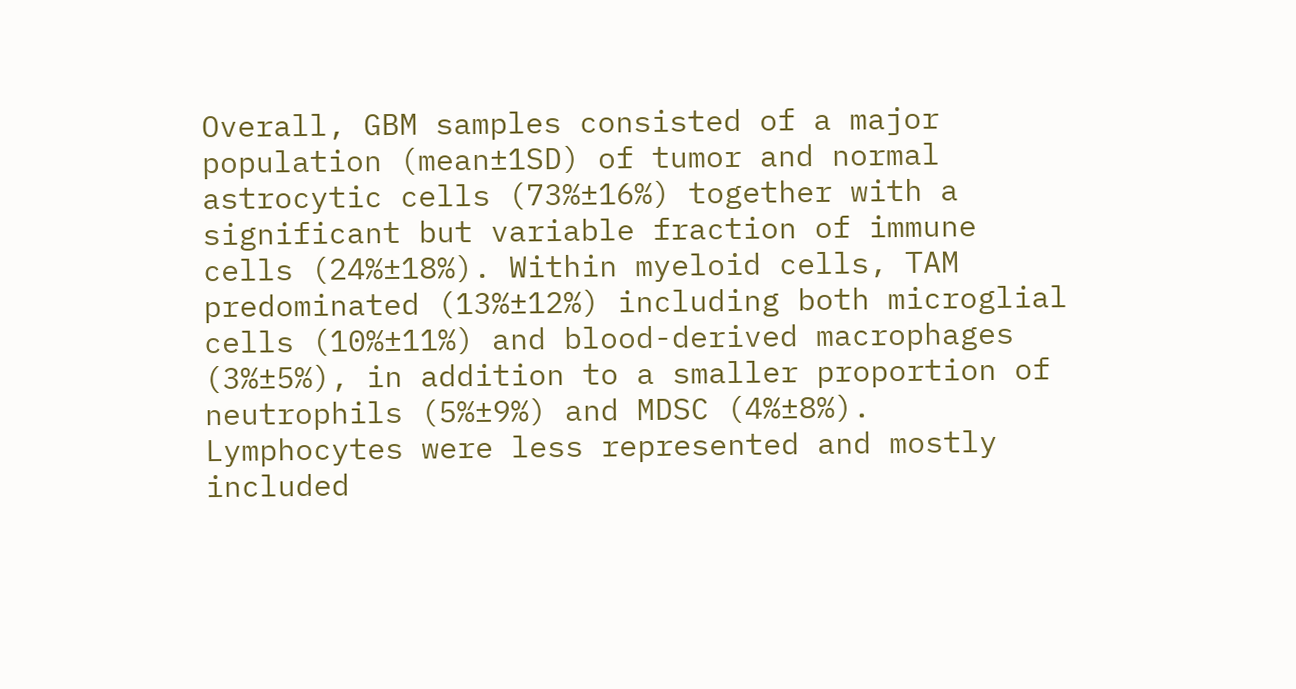Overall, GBM samples consisted of a major population (mean±1SD) of tumor and normal astrocytic cells (73%±16%) together with a significant but variable fraction of immune cells (24%±18%). Within myeloid cells, TAM predominated (13%±12%) including both microglial cells (10%±11%) and blood-derived macrophages (3%±5%), in addition to a smaller proportion of neutrophils (5%±9%) and MDSC (4%±8%). Lymphocytes were less represented and mostly included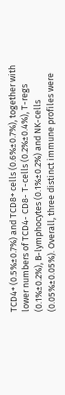TCD4+ (0.5%±0.7%) and TCD8+ cells (0.6%±0.7%), together with lower numbers of TCD4- CD8- T-cells (0.2%±0.4%), T-regs (0.1%±0.2%), B-lymphocytes (0.1%±0.2%) and NK-cells (0.05%±0.05%). Overall, three distinct immune profiles were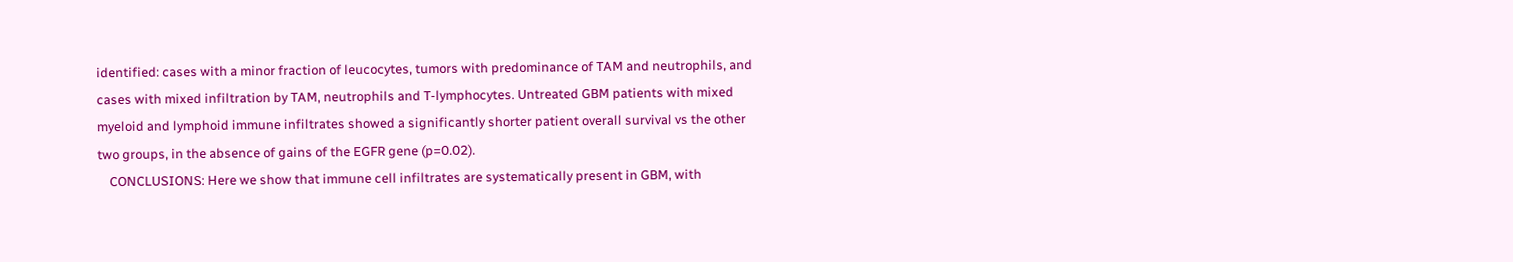identified: cases with a minor fraction of leucocytes, tumors with predominance of TAM and neutrophils, and cases with mixed infiltration by TAM, neutrophils and T-lymphocytes. Untreated GBM patients with mixed myeloid and lymphoid immune infiltrates showed a significantly shorter patient overall survival vs the other two groups, in the absence of gains of the EGFR gene (p=0.02).
    CONCLUSIONS: Here we show that immune cell infiltrates are systematically present in GBM, with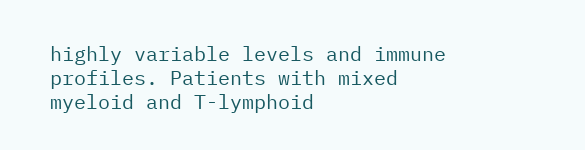highly variable levels and immune profiles. Patients with mixed myeloid and T-lymphoid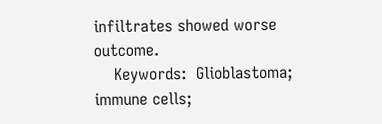infiltrates showed worse outcome.
    Keywords:  Glioblastoma; immune cells;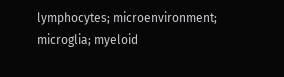lymphocytes; microenvironment; microglia; myeloid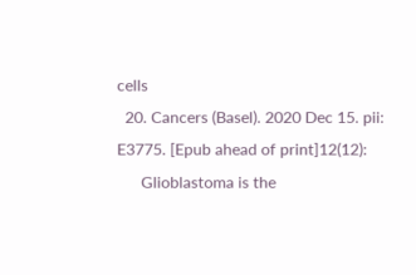cells
  20. Cancers (Basel). 2020 Dec 15. pii: E3775. [Epub ahead of print]12(12):
      Glioblastoma is the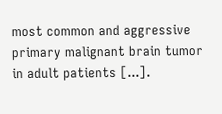most common and aggressive primary malignant brain tumor in adult patients [...].